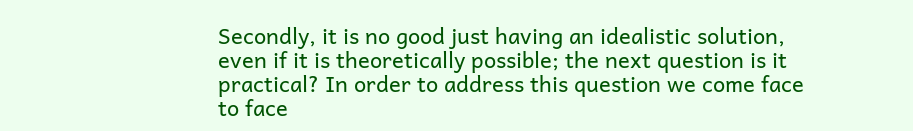Secondly, it is no good just having an idealistic solution, even if it is theoretically possible; the next question is it practical? In order to address this question we come face to face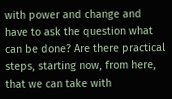with power and change and have to ask the question what can be done? Are there practical steps, starting now, from here, that we can take with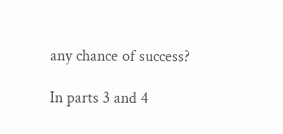any chance of success?

In parts 3 and 4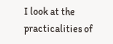I look at the practicalities of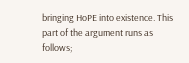bringing HoPE into existence. This part of the argument runs as follows;